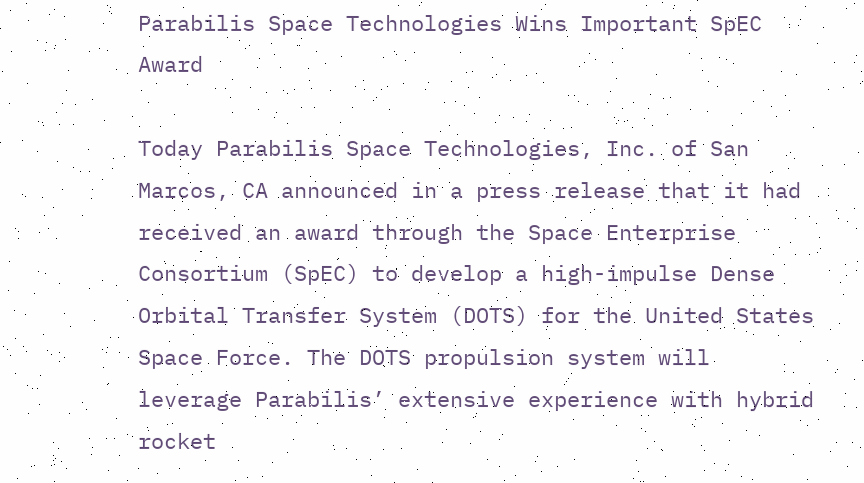Parabilis Space Technologies Wins Important SpEC Award

Today Parabilis Space Technologies, Inc. of San Marcos, CA announced in a press release that it had received an award through the Space Enterprise Consortium (SpEC) to develop a high-impulse Dense Orbital Transfer System (DOTS) for the United States Space Force. The DOTS propulsion system will leverage Parabilis’ extensive experience with hybrid rocket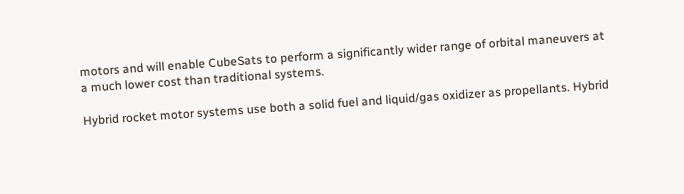motors and will enable CubeSats to perform a significantly wider range of orbital maneuvers at a much lower cost than traditional systems.

Hybrid rocket motor systems use both a solid fuel and liquid/gas oxidizer as propellants. Hybrid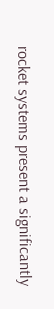rocket systems present a significantly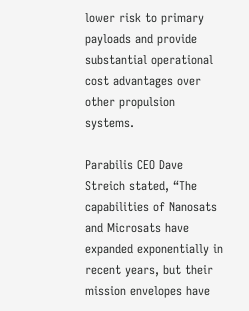lower risk to primary payloads and provide substantial operational cost advantages over other propulsion systems.

Parabilis CEO Dave Streich stated, “The capabilities of Nanosats and Microsats have expanded exponentially in recent years, but their mission envelopes have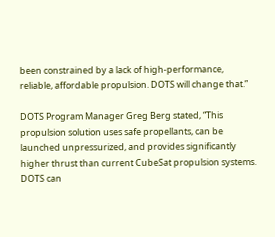been constrained by a lack of high-performance, reliable, affordable propulsion. DOTS will change that.”

DOTS Program Manager Greg Berg stated, “This propulsion solution uses safe propellants, can be launched unpressurized, and provides significantly higher thrust than current CubeSat propulsion systems. DOTS can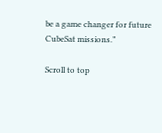be a game changer for future CubeSat missions.”

Scroll to top